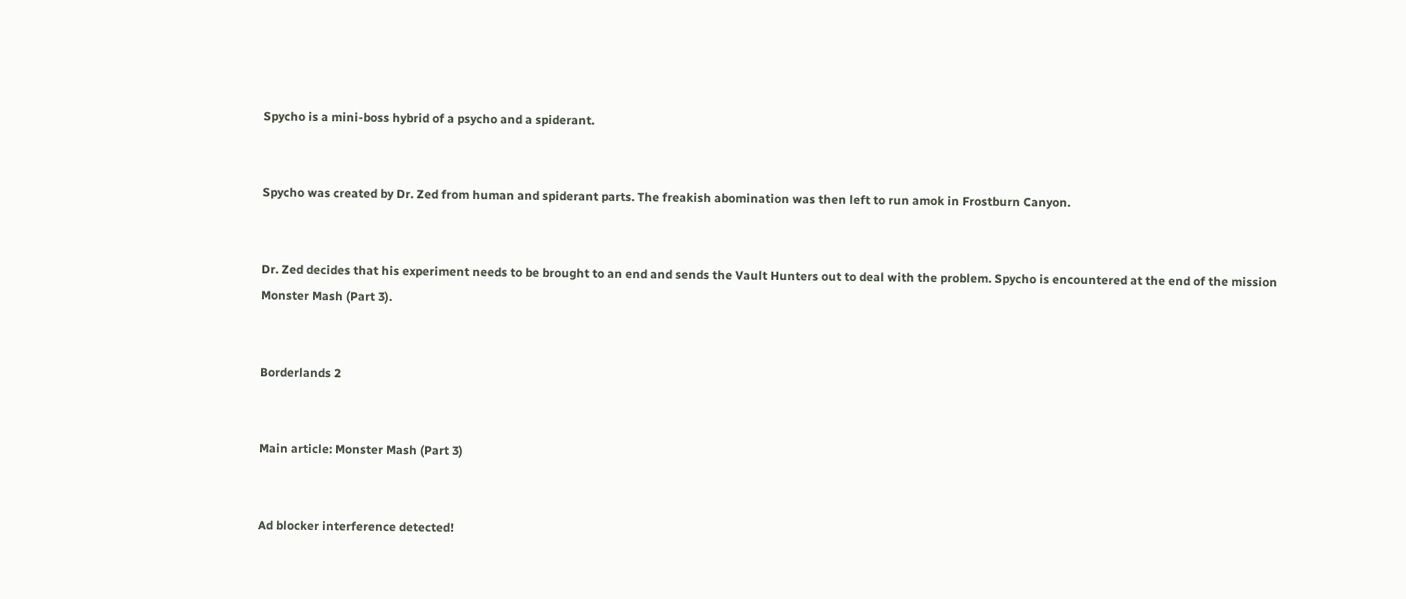Spycho is a mini-boss hybrid of a psycho and a spiderant.


Spycho was created by Dr. Zed from human and spiderant parts. The freakish abomination was then left to run amok in Frostburn Canyon.


Dr. Zed decides that his experiment needs to be brought to an end and sends the Vault Hunters out to deal with the problem. Spycho is encountered at the end of the mission Monster Mash (Part 3).


Borderlands 2


Main article: Monster Mash (Part 3)


Ad blocker interference detected!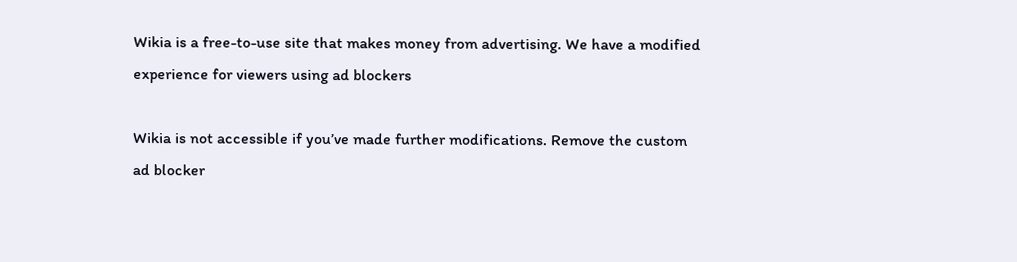Wikia is a free-to-use site that makes money from advertising. We have a modified experience for viewers using ad blockers

Wikia is not accessible if you’ve made further modifications. Remove the custom ad blocker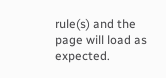rule(s) and the page will load as expected.